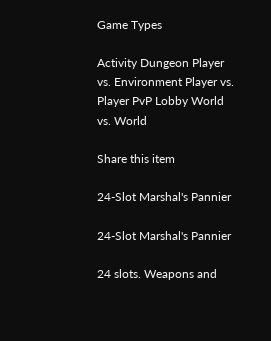Game Types

Activity Dungeon Player vs. Environment Player vs. Player PvP Lobby World vs. World

Share this item

24-Slot Marshal's Pannier

24-Slot Marshal's Pannier

24 slots. Weapons and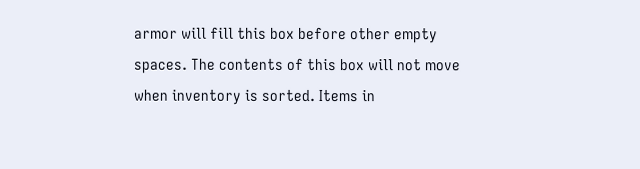armor will fill this box before other empty spaces. The contents of this box will not move when inventory is sorted. Items in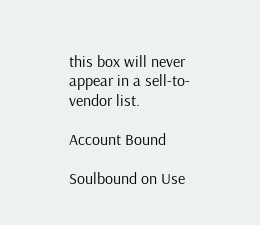this box will never appear in a sell-to-vendor list.

Account Bound

Soulbound on Use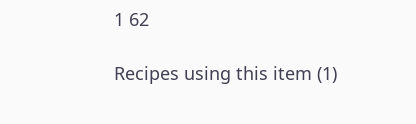1 62

Recipes using this item (1)